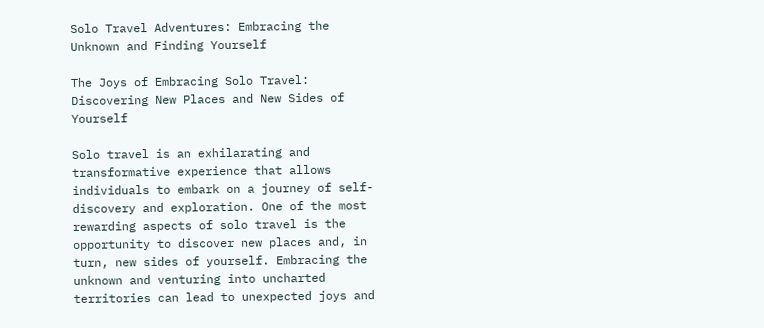Solo Travel Adventures: Embracing the Unknown and Finding Yourself

The Joys of Embracing Solo Travel: Discovering New Places and New Sides of Yourself

Solo travel is an exhilarating and transformative experience that allows individuals to embark on a journey of self-discovery and exploration. One of the most rewarding aspects of solo travel is the opportunity to discover new places and, in turn, new sides of yourself. Embracing the unknown and venturing into uncharted territories can lead to unexpected joys and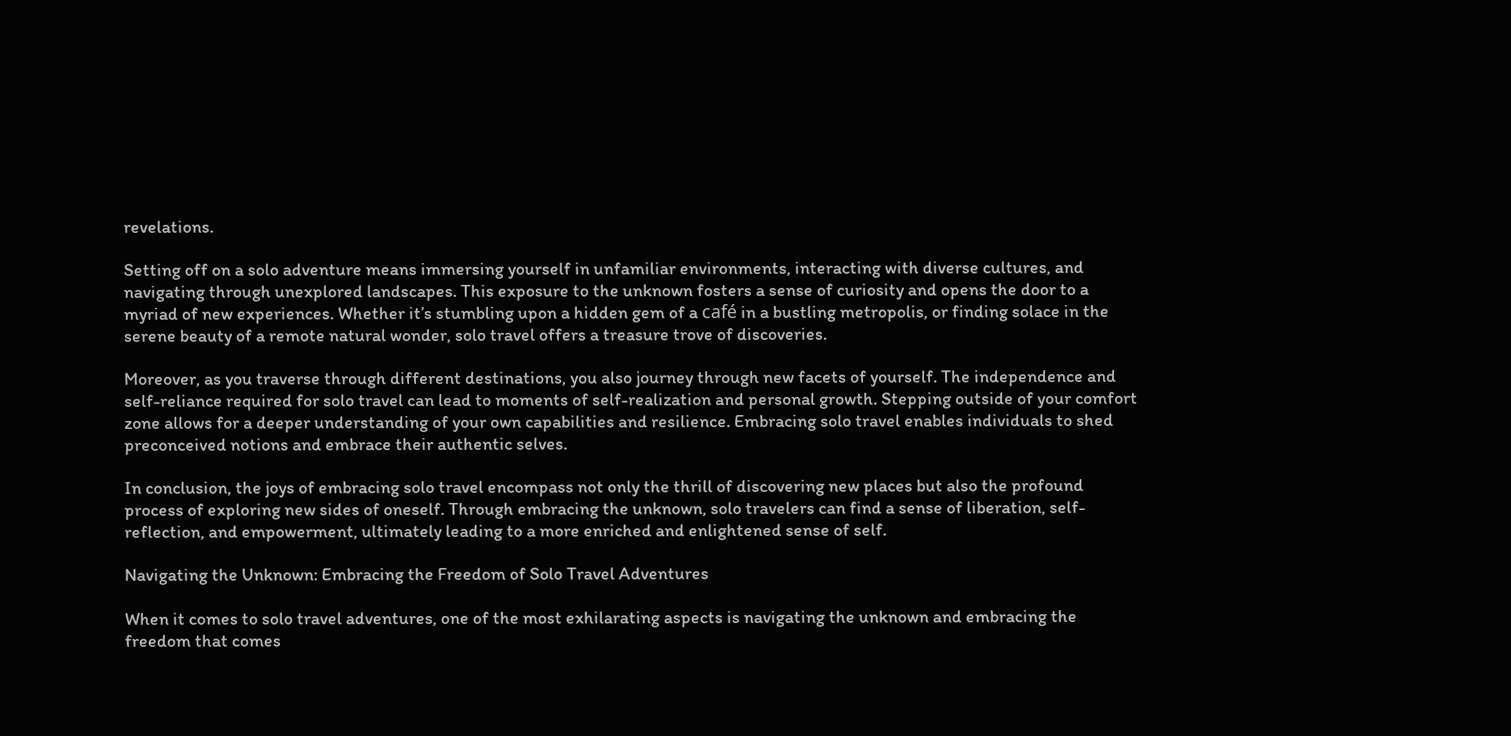revelations.

Setting off on a solo adventure means immersing yourself in unfamiliar environments, interacting with diverse cultures, and navigating through unexplored landscapes. This exposure to the unknown fosters a sense of curiosity and opens the door to a myriad of new experiences. Whether it’s stumbling upon a hidden gem of a café in a bustling metropolis, or finding solace in the serene beauty of a remote natural wonder, solo travel offers a treasure trove of discoveries.

Moreover, as you traverse through different destinations, you also journey through new facets of yourself. The independence and self-reliance required for solo travel can lead to moments of self-realization and personal growth. Stepping outside of your comfort zone allows for a deeper understanding of your own capabilities and resilience. Embracing solo travel enables individuals to shed preconceived notions and embrace their authentic selves.

In conclusion, the joys of embracing solo travel encompass not only the thrill of discovering new places but also the profound process of exploring new sides of oneself. Through embracing the unknown, solo travelers can find a sense of liberation, self-reflection, and empowerment, ultimately leading to a more enriched and enlightened sense of self.

Navigating the Unknown: Embracing the Freedom of Solo Travel Adventures

When it comes to solo travel adventures, one of the most exhilarating aspects is navigating the unknown and embracing the freedom that comes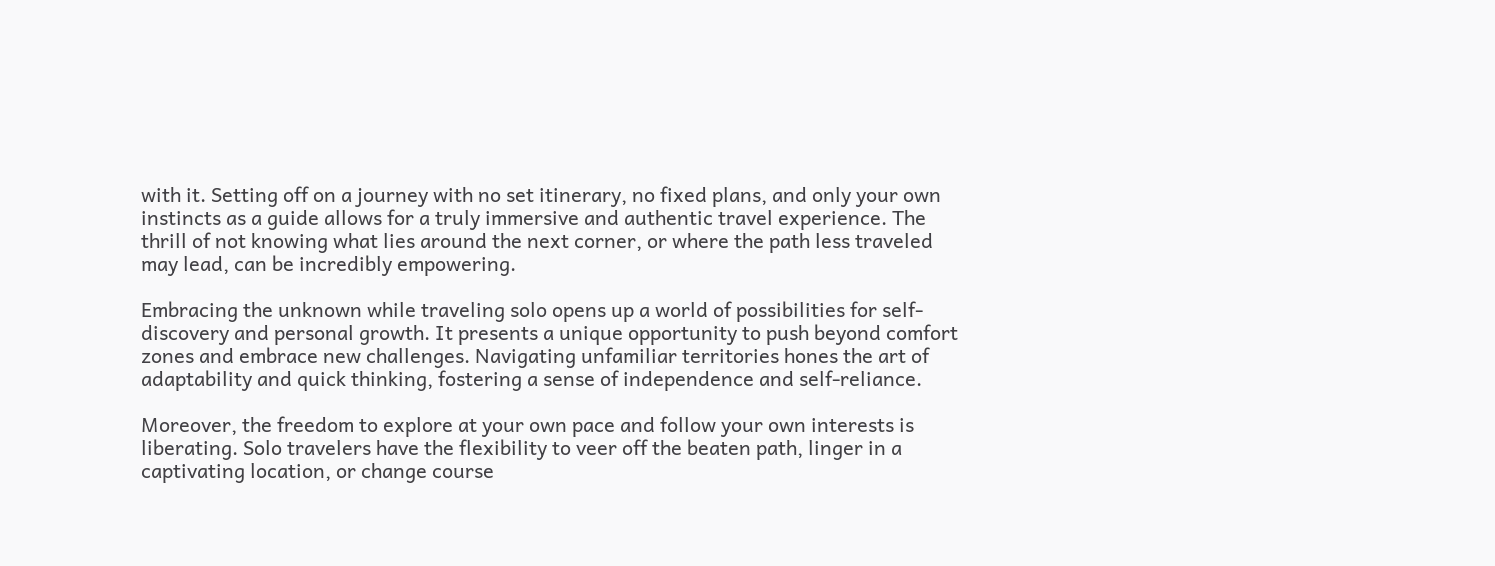with it. Setting off on a journey with no set itinerary, no fixed plans, and only your own instincts as a guide allows for a truly immersive and authentic travel experience. The thrill of not knowing what lies around the next corner, or where the path less traveled may lead, can be incredibly empowering.

Embracing the unknown while traveling solo opens up a world of possibilities for self-discovery and personal growth. It presents a unique opportunity to push beyond comfort zones and embrace new challenges. Navigating unfamiliar territories hones the art of adaptability and quick thinking, fostering a sense of independence and self-reliance.

Moreover, the freedom to explore at your own pace and follow your own interests is liberating. Solo travelers have the flexibility to veer off the beaten path, linger in a captivating location, or change course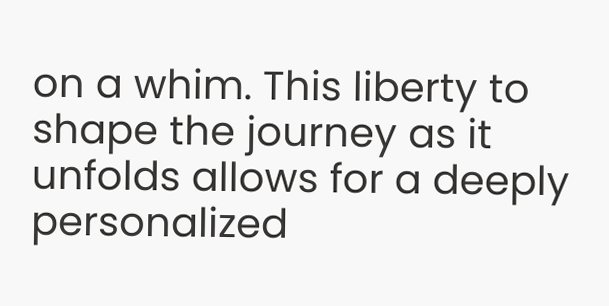on a whim. This liberty to shape the journey as it unfolds allows for a deeply personalized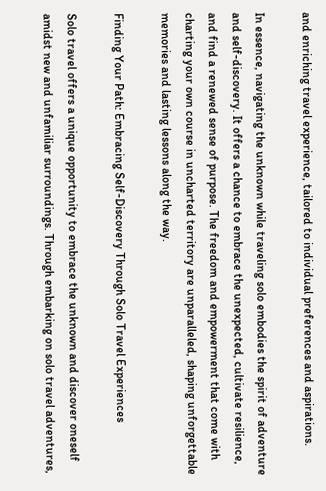and enriching travel experience, tailored to individual preferences and aspirations.

In essence, navigating the unknown while traveling solo embodies the spirit of adventure and self-discovery. It offers a chance to embrace the unexpected, cultivate resilience, and find a renewed sense of purpose. The freedom and empowerment that come with charting your own course in uncharted territory are unparalleled, shaping unforgettable memories and lasting lessons along the way.

Finding Your Path: Embracing Self-Discovery Through Solo Travel Experiences

Solo travel offers a unique opportunity to embrace the unknown and discover oneself amidst new and unfamiliar surroundings. Through embarking on solo travel adventures,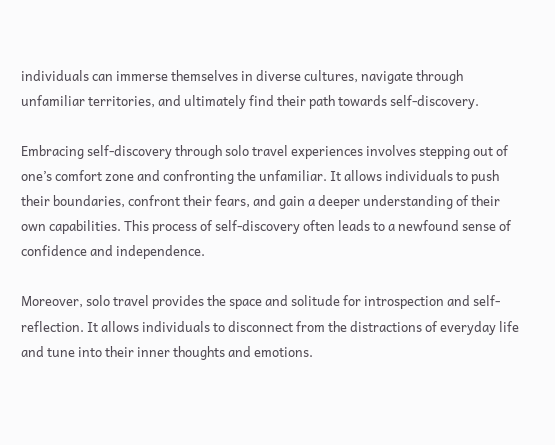individuals can immerse themselves in diverse cultures, navigate through unfamiliar territories, and ultimately find their path towards self-discovery.

Embracing self-discovery through solo travel experiences involves stepping out of one’s comfort zone and confronting the unfamiliar. It allows individuals to push their boundaries, confront their fears, and gain a deeper understanding of their own capabilities. This process of self-discovery often leads to a newfound sense of confidence and independence.

Moreover, solo travel provides the space and solitude for introspection and self-reflection. It allows individuals to disconnect from the distractions of everyday life and tune into their inner thoughts and emotions.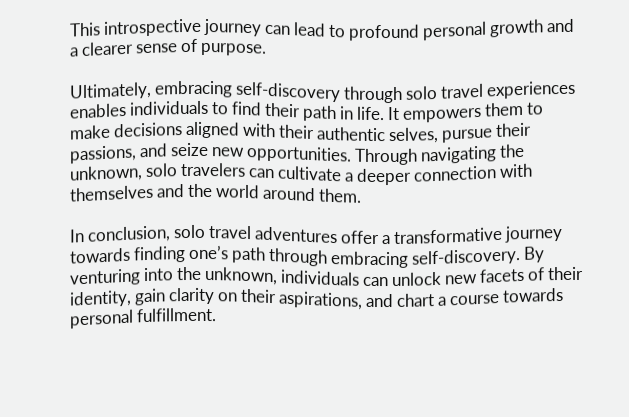This introspective journey can lead to profound personal growth and a clearer sense of purpose.

Ultimately, embracing self-discovery through solo travel experiences enables individuals to find their path in life. It empowers them to make decisions aligned with their authentic selves, pursue their passions, and seize new opportunities. Through navigating the unknown, solo travelers can cultivate a deeper connection with themselves and the world around them.

In conclusion, solo travel adventures offer a transformative journey towards finding one’s path through embracing self-discovery. By venturing into the unknown, individuals can unlock new facets of their identity, gain clarity on their aspirations, and chart a course towards personal fulfillment.